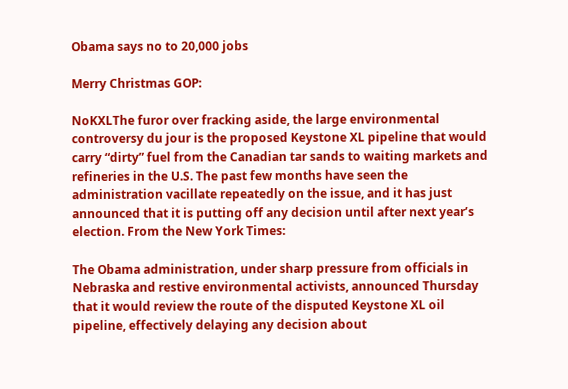Obama says no to 20,000 jobs

Merry Christmas GOP:

NoKXLThe furor over fracking aside, the large environmental controversy du jour is the proposed Keystone XL pipeline that would carry “dirty” fuel from the Canadian tar sands to waiting markets and refineries in the U.S. The past few months have seen the administration vacillate repeatedly on the issue, and it has just announced that it is putting off any decision until after next year’s election. From the New York Times:

The Obama administration, under sharp pressure from officials in Nebraska and restive environmental activists, announced Thursday that it would review the route of the disputed Keystone XL oil pipeline, effectively delaying any decision about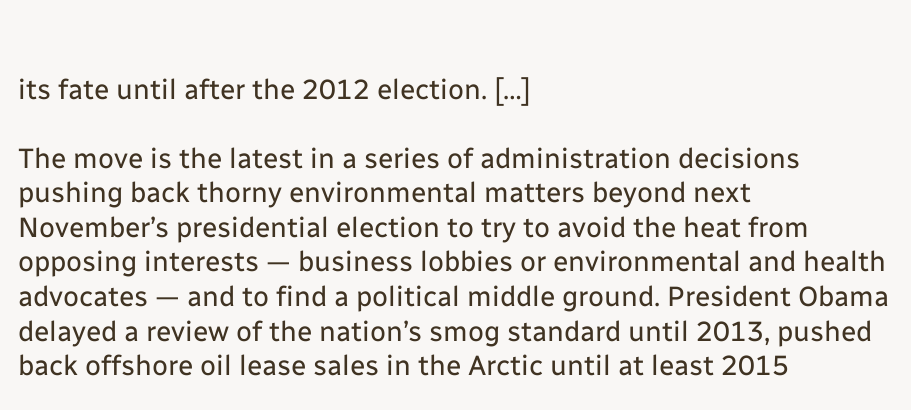its fate until after the 2012 election. […]

The move is the latest in a series of administration decisions pushing back thorny environmental matters beyond next November’s presidential election to try to avoid the heat from opposing interests — business lobbies or environmental and health advocates — and to find a political middle ground. President Obama delayed a review of the nation’s smog standard until 2013, pushed back offshore oil lease sales in the Arctic until at least 2015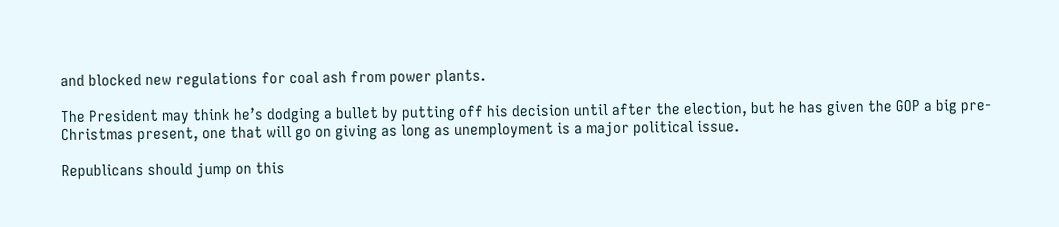and blocked new regulations for coal ash from power plants.

The President may think he’s dodging a bullet by putting off his decision until after the election, but he has given the GOP a big pre-Christmas present, one that will go on giving as long as unemployment is a major political issue.

Republicans should jump on this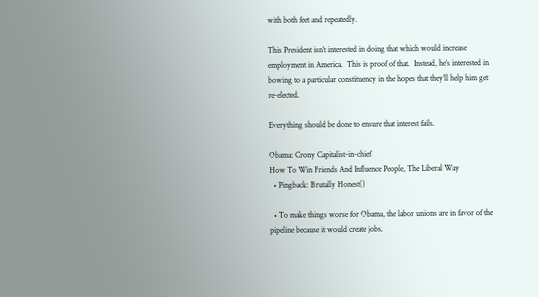with both feet and repeatedly.

This President isn’t interested in doing that which would increase employment in America.  This is proof of that.  Instead, he’s interested in bowing to a particular constituency in the hopes that they’ll help him get re-elected.

Everything should be done to ensure that interest fails.

Obama: Crony Capitalist-in-chief
How To Win Friends And Influence People, The Liberal Way
  • Pingback: Brutally Honest()

  • To make things worse for Obama, the labor unions are in favor of the pipeline because it would create jobs.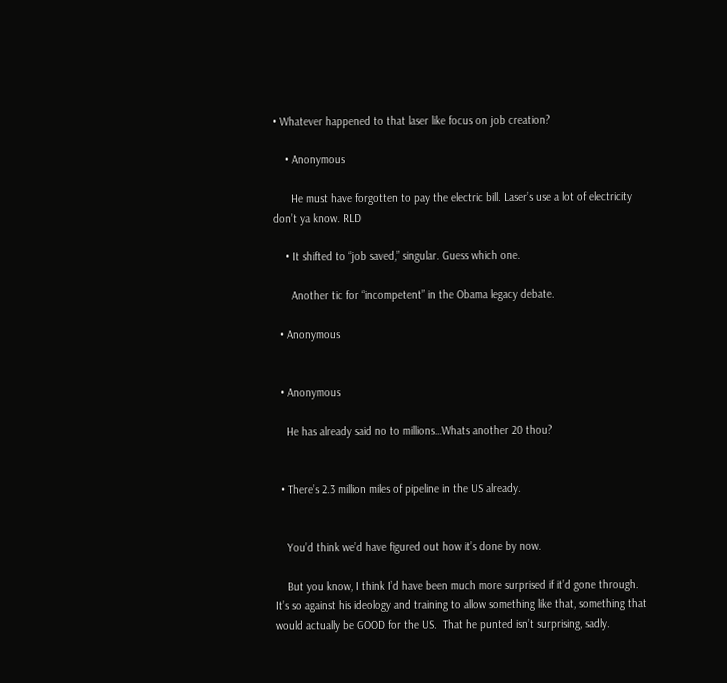• Whatever happened to that laser like focus on job creation?

    • Anonymous

      He must have forgotten to pay the electric bill. Laser’s use a lot of electricity don’t ya know. RLD

    • It shifted to “job saved,” singular. Guess which one.

      Another tic for “incompetent” in the Obama legacy debate.

  • Anonymous


  • Anonymous

    He has already said no to millions…Whats another 20 thou?


  • There’s 2.3 million miles of pipeline in the US already.


    You’d think we’d have figured out how it’s done by now.

    But you know, I think I’d have been much more surprised if it’d gone through.  It’s so against his ideology and training to allow something like that, something that would actually be GOOD for the US.  That he punted isn’t surprising, sadly.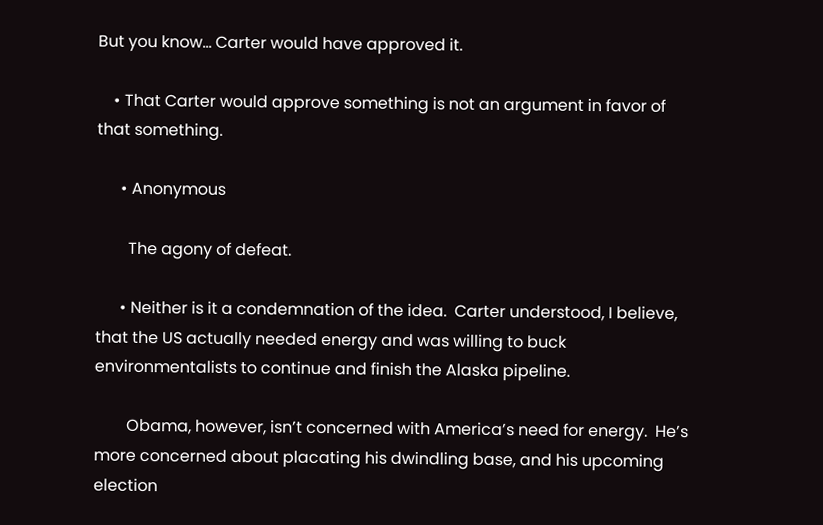But you know… Carter would have approved it.

    • That Carter would approve something is not an argument in favor of that something.

      • Anonymous

        The agony of defeat.

      • Neither is it a condemnation of the idea.  Carter understood, I believe, that the US actually needed energy and was willing to buck environmentalists to continue and finish the Alaska pipeline.

        Obama, however, isn’t concerned with America’s need for energy.  He’s more concerned about placating his dwindling base, and his upcoming election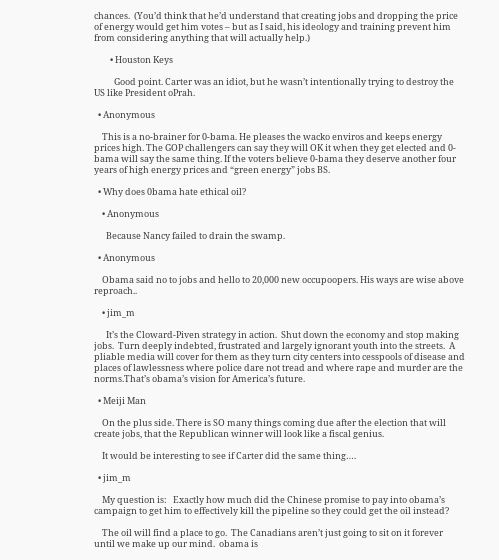chances.  (You’d think that he’d understand that creating jobs and dropping the price of energy would get him votes – but as I said, his ideology and training prevent him from considering anything that will actually help.)

        • Houston Keys

          Good point. Carter was an idiot, but he wasn’t intentionally trying to destroy the US like President oPrah.

  • Anonymous

    This is a no-brainer for 0-bama. He pleases the wacko enviros and keeps energy prices high. The GOP challengers can say they will OK it when they get elected and 0-bama will say the same thing. If the voters believe 0-bama they deserve another four years of high energy prices and “green energy” jobs BS.

  • Why does 0bama hate ethical oil?

    • Anonymous

      Because Nancy failed to drain the swamp.

  • Anonymous

    Obama said no to jobs and hello to 20,000 new occupoopers. His ways are wise above reproach..

    • jim_m

      It’s the Cloward-Piven strategy in action.  Shut down the economy and stop making jobs.  Turn deeply indebted, frustrated and largely ignorant youth into the streets.  A pliable media will cover for them as they turn city centers into cesspools of disease and places of lawlessness where police dare not tread and where rape and murder are the norms.That’s obama’s vision for America’s future.

  • Meiji Man

    On the plus side. There is SO many things coming due after the election that will create jobs, that the Republican winner will look like a fiscal genius.

    It would be interesting to see if Carter did the same thing….

  • jim_m

    My question is:   Exactly how much did the Chinese promise to pay into obama’s campaign to get him to effectively kill the pipeline so they could get the oil instead?

    The oil will find a place to go.  The Canadians aren’t just going to sit on it forever until we make up our mind.  obama is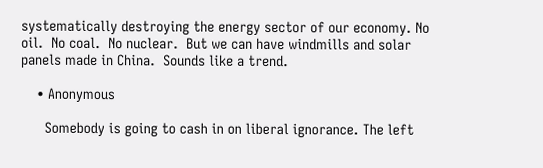systematically destroying the energy sector of our economy. No oil.  No coal.  No nuclear.  But we can have windmills and solar panels made in China.  Sounds like a trend.

    • Anonymous

      Somebody is going to cash in on liberal ignorance. The left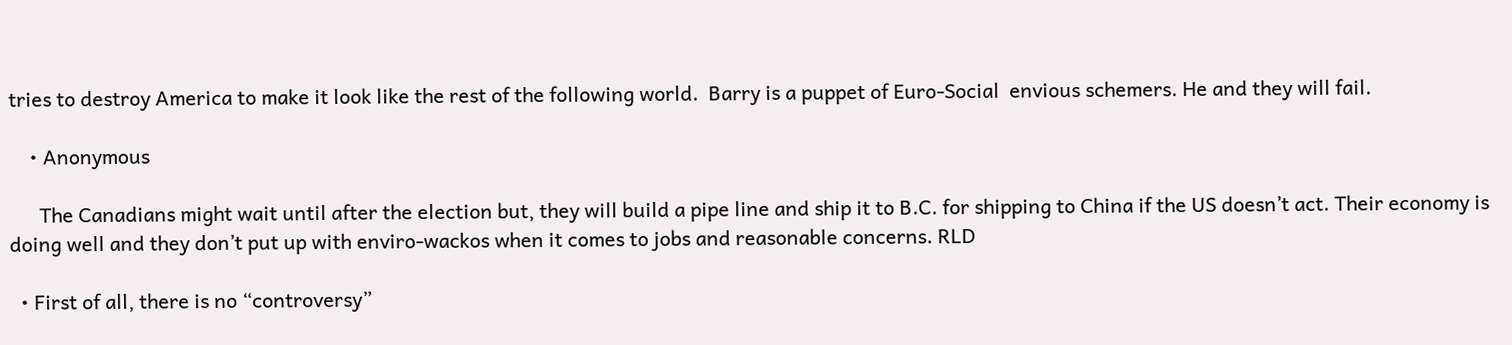tries to destroy America to make it look like the rest of the following world.  Barry is a puppet of Euro-Social  envious schemers. He and they will fail.

    • Anonymous

      The Canadians might wait until after the election but, they will build a pipe line and ship it to B.C. for shipping to China if the US doesn’t act. Their economy is doing well and they don’t put up with enviro-wackos when it comes to jobs and reasonable concerns. RLD

  • First of all, there is no “controversy”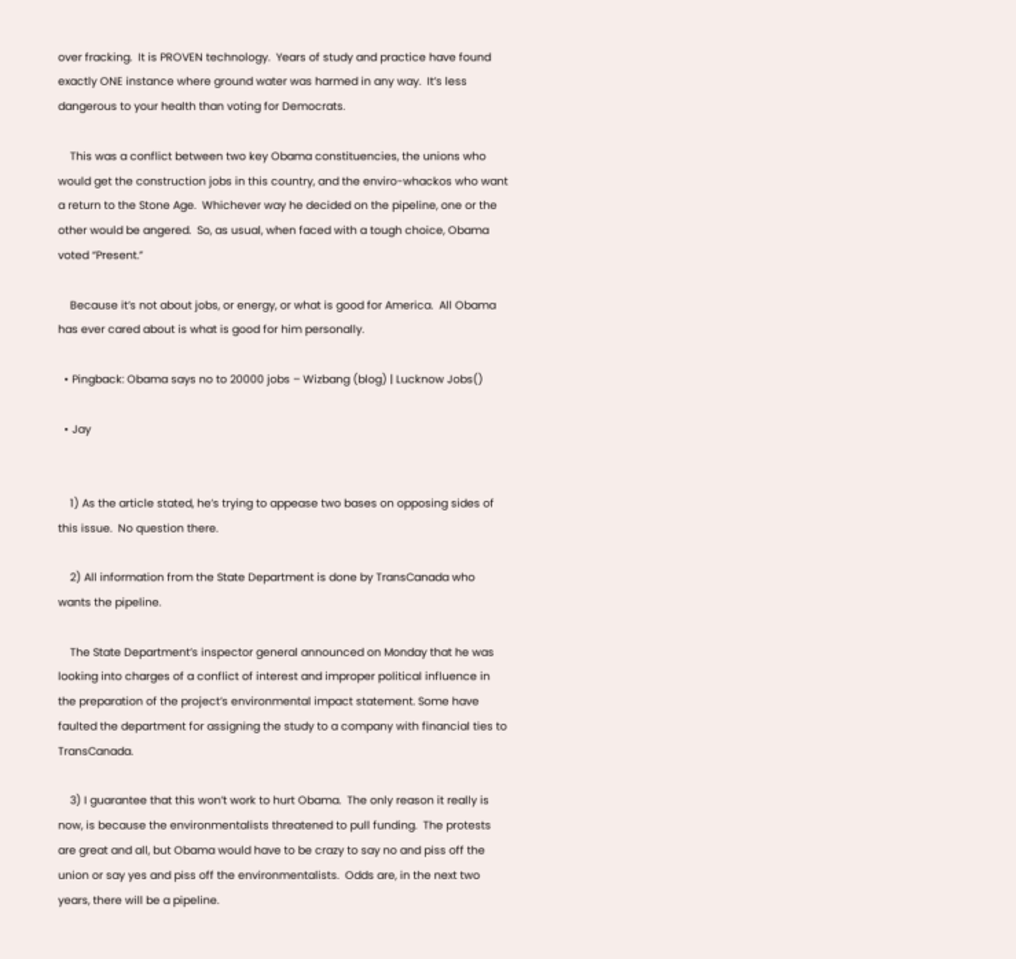over fracking.  It is PROVEN technology.  Years of study and practice have found exactly ONE instance where ground water was harmed in any way.  It’s less dangerous to your health than voting for Democrats.

    This was a conflict between two key Obama constituencies, the unions who would get the construction jobs in this country, and the enviro-whackos who want a return to the Stone Age.  Whichever way he decided on the pipeline, one or the other would be angered.  So, as usual, when faced with a tough choice, Obama voted “Present.”

    Because it’s not about jobs, or energy, or what is good for America.  All Obama has ever cared about is what is good for him personally.

  • Pingback: Obama says no to 20000 jobs – Wizbang (blog) | Lucknow Jobs()

  • Jay


    1) As the article stated, he’s trying to appease two bases on opposing sides of this issue.  No question there.

    2) All information from the State Department is done by TransCanada who wants the pipeline.

    The State Department’s inspector general announced on Monday that he was looking into charges of a conflict of interest and improper political influence in the preparation of the project’s environmental impact statement. Some have faulted the department for assigning the study to a company with financial ties to TransCanada.

    3) I guarantee that this won’t work to hurt Obama.  The only reason it really is now, is because the environmentalists threatened to pull funding.  The protests are great and all, but Obama would have to be crazy to say no and piss off the union or say yes and piss off the environmentalists.  Odds are, in the next two years, there will be a pipeline.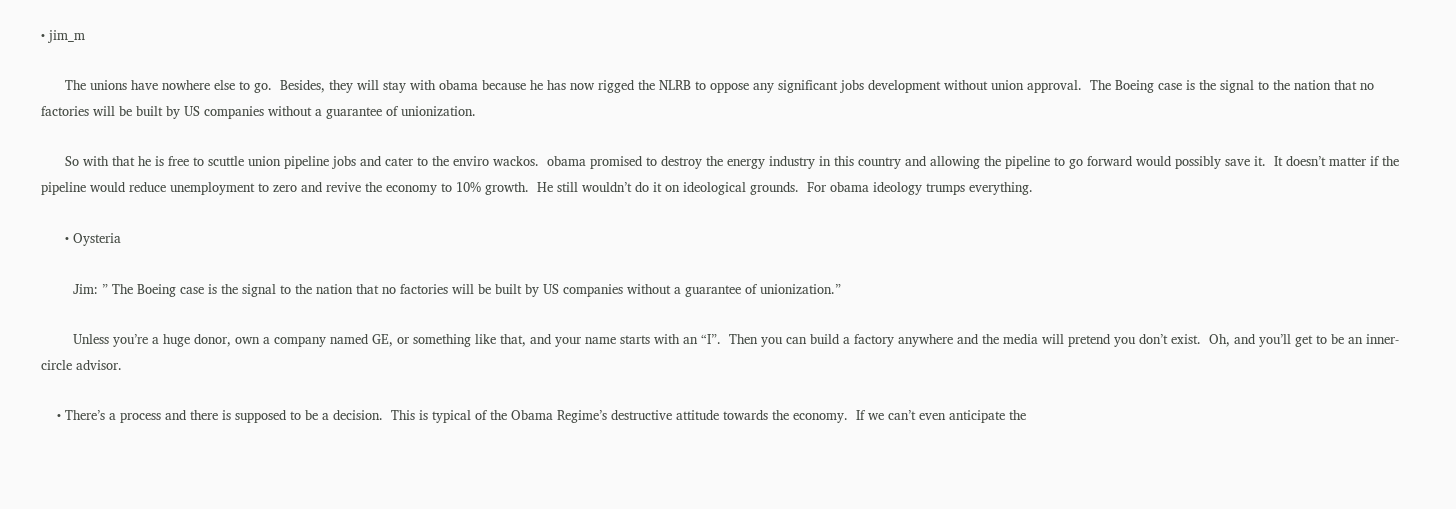• jim_m

      The unions have nowhere else to go.  Besides, they will stay with obama because he has now rigged the NLRB to oppose any significant jobs development without union approval.  The Boeing case is the signal to the nation that no factories will be built by US companies without a guarantee of unionization.

      So with that he is free to scuttle union pipeline jobs and cater to the enviro wackos.  obama promised to destroy the energy industry in this country and allowing the pipeline to go forward would possibly save it.  It doesn’t matter if the pipeline would reduce unemployment to zero and revive the economy to 10% growth.  He still wouldn’t do it on ideological grounds.  For obama ideology trumps everything.

      • Oysteria

        Jim: ” The Boeing case is the signal to the nation that no factories will be built by US companies without a guarantee of unionization.”

        Unless you’re a huge donor, own a company named GE, or something like that, and your name starts with an “I”.  Then you can build a factory anywhere and the media will pretend you don’t exist.  Oh, and you’ll get to be an inner-circle advisor.

    • There’s a process and there is supposed to be a decision.  This is typical of the Obama Regime’s destructive attitude towards the economy.  If we can’t even anticipate the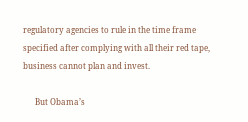regulatory agencies to rule in the time frame specified after complying with all their red tape, business cannot plan and invest.

      But Obama’s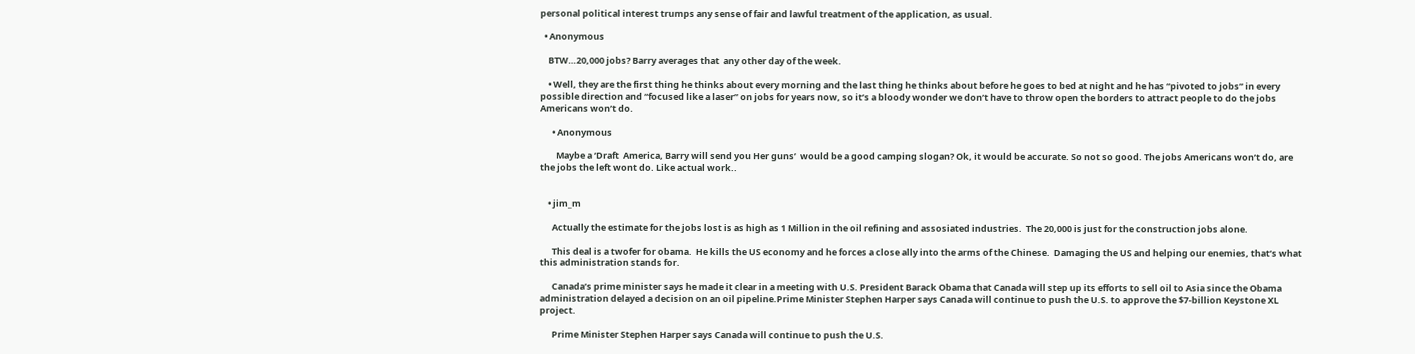personal political interest trumps any sense of fair and lawful treatment of the application, as usual.

  • Anonymous

    BTW…20,000 jobs? Barry averages that  any other day of the week.

    • Well, they are the first thing he thinks about every morning and the last thing he thinks about before he goes to bed at night and he has “pivoted to jobs” in every possible direction and “focused like a laser” on jobs for years now, so it’s a bloody wonder we don’t have to throw open the borders to attract people to do the jobs Americans won’t do.

      • Anonymous

        Maybe a ‘Draft  America, Barry will send you Her guns’  would be a good camping slogan? Ok, it would be accurate. So not so good. The jobs Americans won’t do, are the jobs the left wont do. Like actual work..


    • jim_m

      Actually the estimate for the jobs lost is as high as 1 Million in the oil refining and assosiated industries.  The 20,000 is just for the construction jobs alone.

      This deal is a twofer for obama.  He kills the US economy and he forces a close ally into the arms of the Chinese.  Damaging the US and helping our enemies, that’s what this administration stands for.

      Canada’s prime minister says he made it clear in a meeting with U.S. President Barack Obama that Canada will step up its efforts to sell oil to Asia since the Obama administration delayed a decision on an oil pipeline.Prime Minister Stephen Harper says Canada will continue to push the U.S. to approve the $7-billion Keystone XL project.

      Prime Minister Stephen Harper says Canada will continue to push the U.S.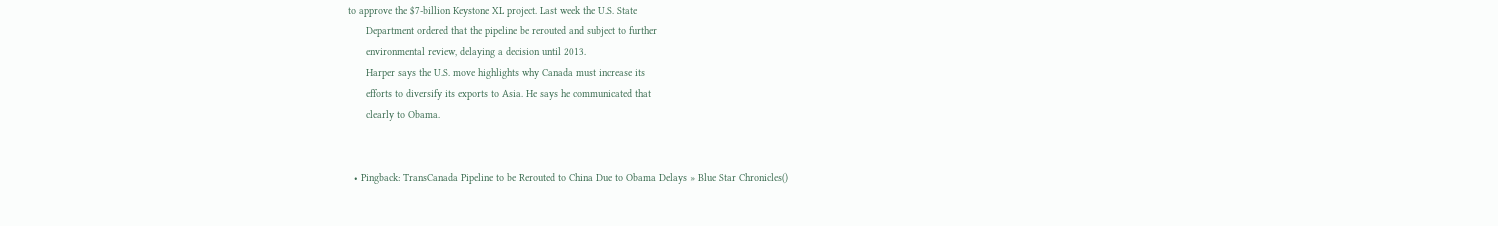to approve the $7-billion Keystone XL project. Last week the U.S. State
      Department ordered that the pipeline be rerouted and subject to further
      environmental review, delaying a decision until 2013.
      Harper says the U.S. move highlights why Canada must increase its
      efforts to diversify its exports to Asia. He says he communicated that
      clearly to Obama.


  • Pingback: TransCanada Pipeline to be Rerouted to China Due to Obama Delays » Blue Star Chronicles()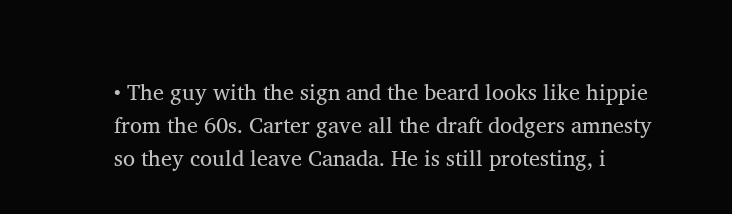• The guy with the sign and the beard looks like hippie from the 60s. Carter gave all the draft dodgers amnesty so they could leave Canada. He is still protesting, i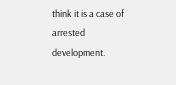think it is a case of arrested development.